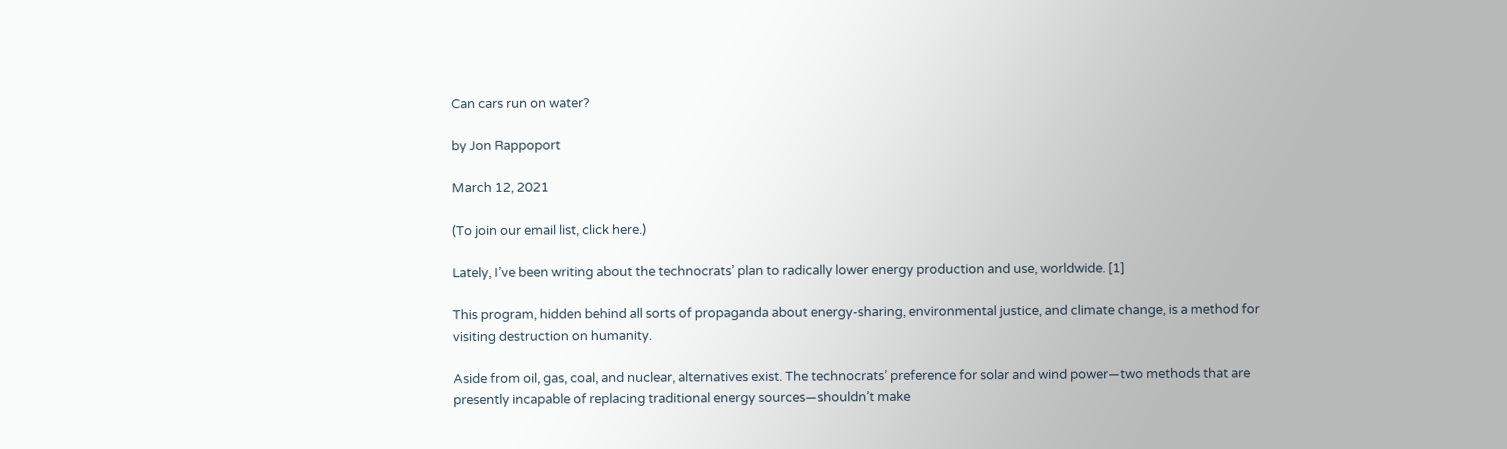Can cars run on water?

by Jon Rappoport

March 12, 2021

(To join our email list, click here.)

Lately, I’ve been writing about the technocrats’ plan to radically lower energy production and use, worldwide. [1]

This program, hidden behind all sorts of propaganda about energy-sharing, environmental justice, and climate change, is a method for visiting destruction on humanity.

Aside from oil, gas, coal, and nuclear, alternatives exist. The technocrats’ preference for solar and wind power—two methods that are presently incapable of replacing traditional energy sources—shouldn’t make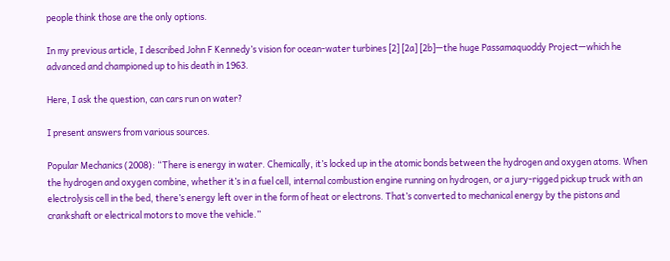people think those are the only options.

In my previous article, I described John F Kennedy’s vision for ocean-water turbines [2] [2a] [2b]—the huge Passamaquoddy Project—which he advanced and championed up to his death in 1963.

Here, I ask the question, can cars run on water?

I present answers from various sources.

Popular Mechanics (2008): “There is energy in water. Chemically, it’s locked up in the atomic bonds between the hydrogen and oxygen atoms. When the hydrogen and oxygen combine, whether it’s in a fuel cell, internal combustion engine running on hydrogen, or a jury-rigged pickup truck with an electrolysis cell in the bed, there’s energy left over in the form of heat or electrons. That’s converted to mechanical energy by the pistons and crankshaft or electrical motors to move the vehicle.”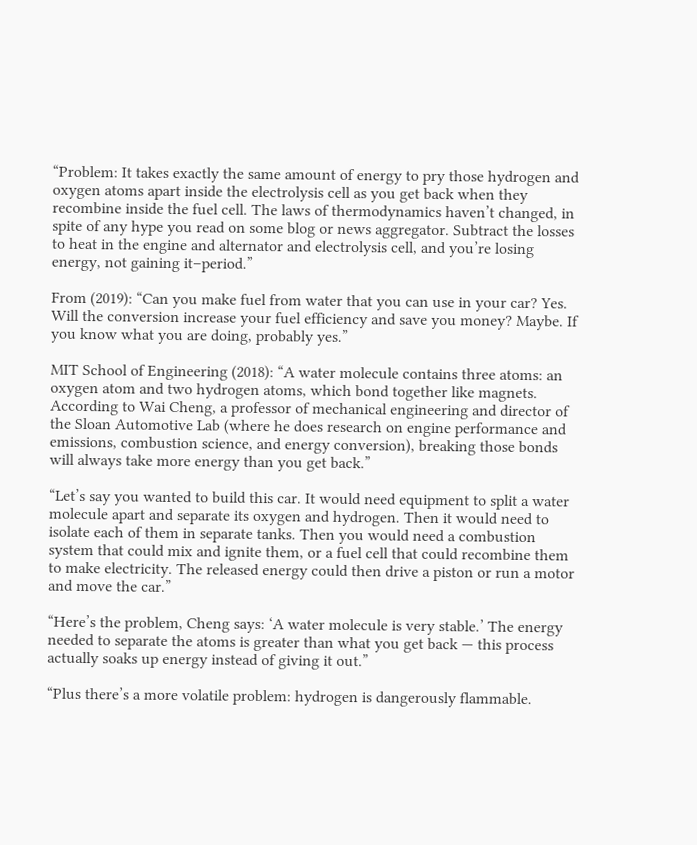“Problem: It takes exactly the same amount of energy to pry those hydrogen and oxygen atoms apart inside the electrolysis cell as you get back when they recombine inside the fuel cell. The laws of thermodynamics haven’t changed, in spite of any hype you read on some blog or news aggregator. Subtract the losses to heat in the engine and alternator and electrolysis cell, and you’re losing energy, not gaining it–period.”

From (2019): “Can you make fuel from water that you can use in your car? Yes. Will the conversion increase your fuel efficiency and save you money? Maybe. If you know what you are doing, probably yes.”

MIT School of Engineering (2018): “A water molecule contains three atoms: an oxygen atom and two hydrogen atoms, which bond together like magnets. According to Wai Cheng, a professor of mechanical engineering and director of the Sloan Automotive Lab (where he does research on engine performance and emissions, combustion science, and energy conversion), breaking those bonds will always take more energy than you get back.”

“Let’s say you wanted to build this car. It would need equipment to split a water molecule apart and separate its oxygen and hydrogen. Then it would need to isolate each of them in separate tanks. Then you would need a combustion system that could mix and ignite them, or a fuel cell that could recombine them to make electricity. The released energy could then drive a piston or run a motor and move the car.”

“Here’s the problem, Cheng says: ‘A water molecule is very stable.’ The energy needed to separate the atoms is greater than what you get back — this process actually soaks up energy instead of giving it out.”

“Plus there’s a more volatile problem: hydrogen is dangerously flammable.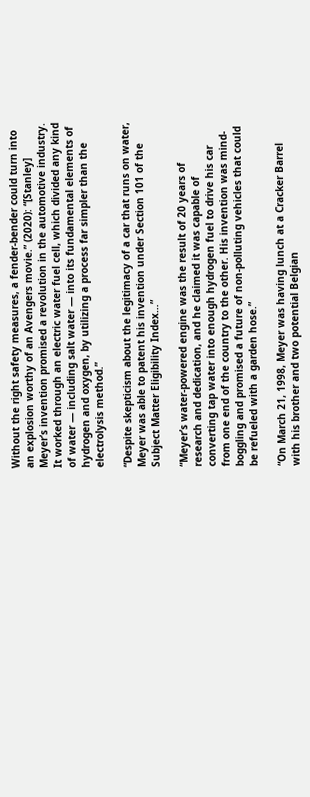Without the right safety measures, a fender-bender could turn into an explosion worthy of an Avengers movie.” (2020): “[Stanley] Meyer’s invention promised a revolution in the automotive industry. It worked through an electric water fuel cell, which divided any kind of water — including salt water — into its fundamental elements of hydrogen and oxygen, by utilizing a process far simpler than the electrolysis method.”

“Despite skepticism about the legitimacy of a car that runs on water, Meyer was able to patent his invention under Section 101 of the Subject Matter Eligibility Index…”

“Meyer’s water-powered engine was the result of 20 years of research and dedication, and he claimed it was capable of converting tap water into enough hydrogen fuel to drive his car from one end of the country to the other. His invention was mind-boggling and promised a future of non-polluting vehicles that could be refueled with a garden hose.”

“On March 21, 1998, Meyer was having lunch at a Cracker Barrel with his brother and two potential Belgian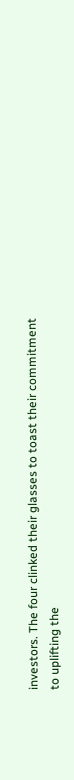investors. The four clinked their glasses to toast their commitment to uplifting the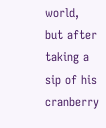world, but after taking a sip of his cranberry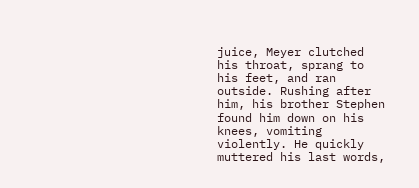juice, Meyer clutched his throat, sprang to his feet, and ran outside. Rushing after him, his brother Stephen found him down on his knees, vomiting violently. He quickly muttered his last words,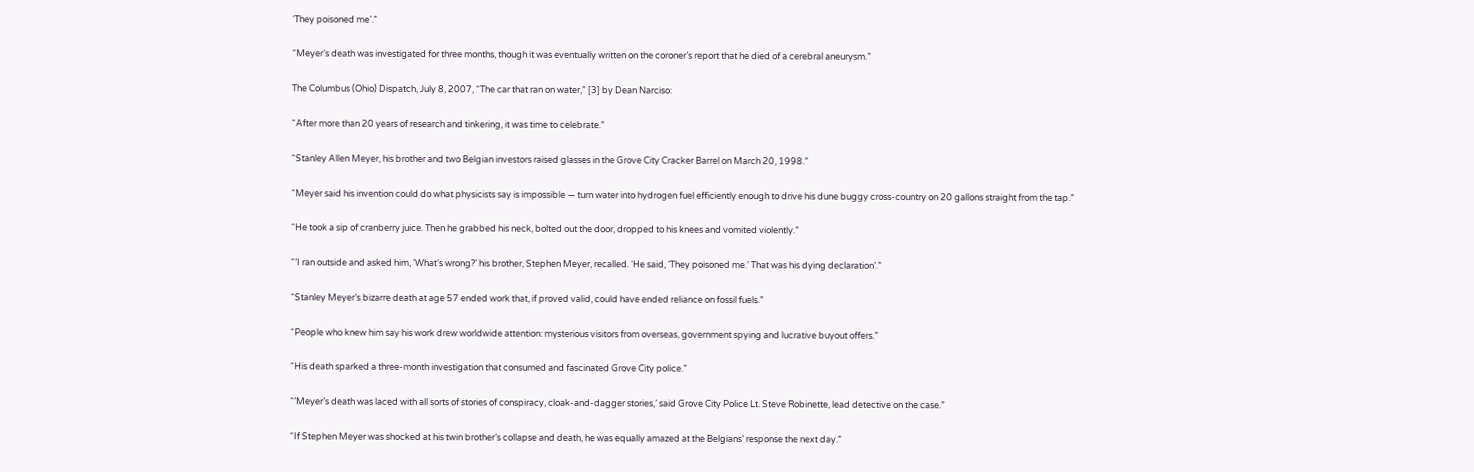‘They poisoned me’.”

“Meyer’s death was investigated for three months, though it was eventually written on the coroner’s report that he died of a cerebral aneurysm.”

The Columbus (Ohio) Dispatch, July 8, 2007, “The car that ran on water,” [3] by Dean Narciso:

“After more than 20 years of research and tinkering, it was time to celebrate.”

“Stanley Allen Meyer, his brother and two Belgian investors raised glasses in the Grove City Cracker Barrel on March 20, 1998.”

“Meyer said his invention could do what physicists say is impossible — turn water into hydrogen fuel efficiently enough to drive his dune buggy cross-country on 20 gallons straight from the tap.”

“He took a sip of cranberry juice. Then he grabbed his neck, bolted out the door, dropped to his knees and vomited violently.”

“’I ran outside and asked him, ‘What’s wrong?’ his brother, Stephen Meyer, recalled. ‘He said, ‘They poisoned me.’ That was his dying declaration’.”

“Stanley Meyer’s bizarre death at age 57 ended work that, if proved valid, could have ended reliance on fossil fuels.”

“People who knew him say his work drew worldwide attention: mysterious visitors from overseas, government spying and lucrative buyout offers.”

“His death sparked a three-month investigation that consumed and fascinated Grove City police.”

“’Meyer’s death was laced with all sorts of stories of conspiracy, cloak-and-dagger stories,’ said Grove City Police Lt. Steve Robinette, lead detective on the case.”

“If Stephen Meyer was shocked at his twin brother’s collapse and death, he was equally amazed at the Belgians’ response the next day.”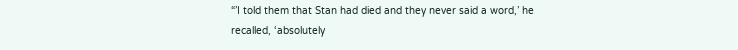“’I told them that Stan had died and they never said a word,’ he recalled, ‘absolutely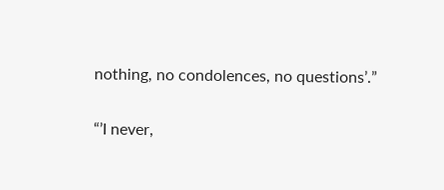nothing, no condolences, no questions’.”

“’I never,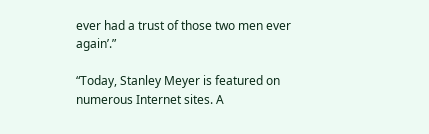ever had a trust of those two men ever again’.”

“Today, Stanley Meyer is featured on numerous Internet sites. A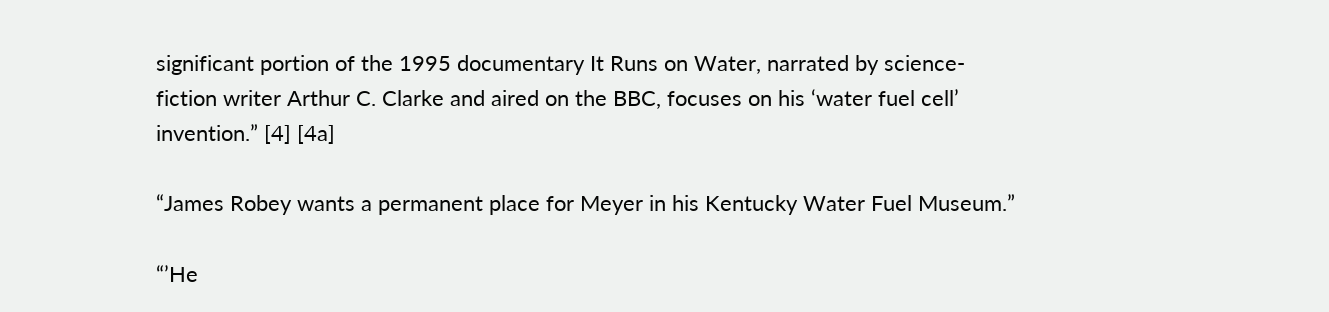significant portion of the 1995 documentary It Runs on Water, narrated by science-fiction writer Arthur C. Clarke and aired on the BBC, focuses on his ‘water fuel cell’ invention.” [4] [4a]

“James Robey wants a permanent place for Meyer in his Kentucky Water Fuel Museum.”

“’He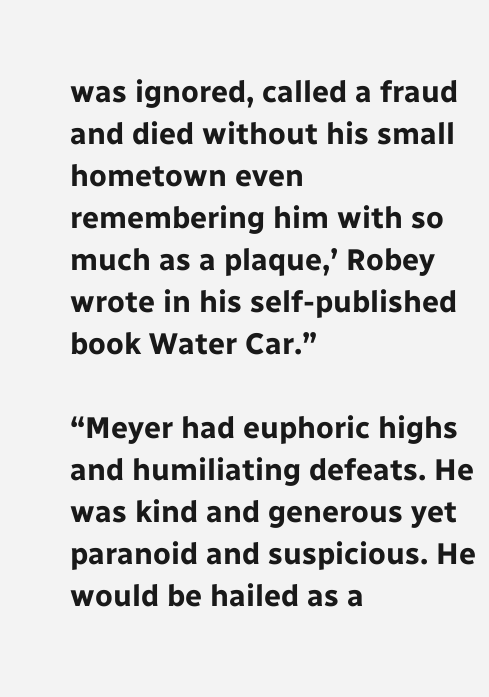was ignored, called a fraud and died without his small hometown even remembering him with so much as a plaque,’ Robey wrote in his self-published book Water Car.”

“Meyer had euphoric highs and humiliating defeats. He was kind and generous yet paranoid and suspicious. He would be hailed as a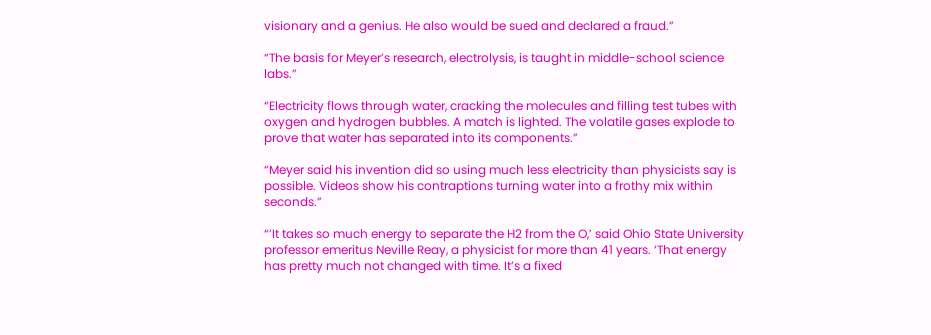visionary and a genius. He also would be sued and declared a fraud.”

“The basis for Meyer’s research, electrolysis, is taught in middle-school science labs.”

“Electricity flows through water, cracking the molecules and filling test tubes with oxygen and hydrogen bubbles. A match is lighted. The volatile gases explode to prove that water has separated into its components.”

“Meyer said his invention did so using much less electricity than physicists say is possible. Videos show his contraptions turning water into a frothy mix within seconds.”

“’It takes so much energy to separate the H2 from the O,’ said Ohio State University professor emeritus Neville Reay, a physicist for more than 41 years. ‘That energy has pretty much not changed with time. It’s a fixed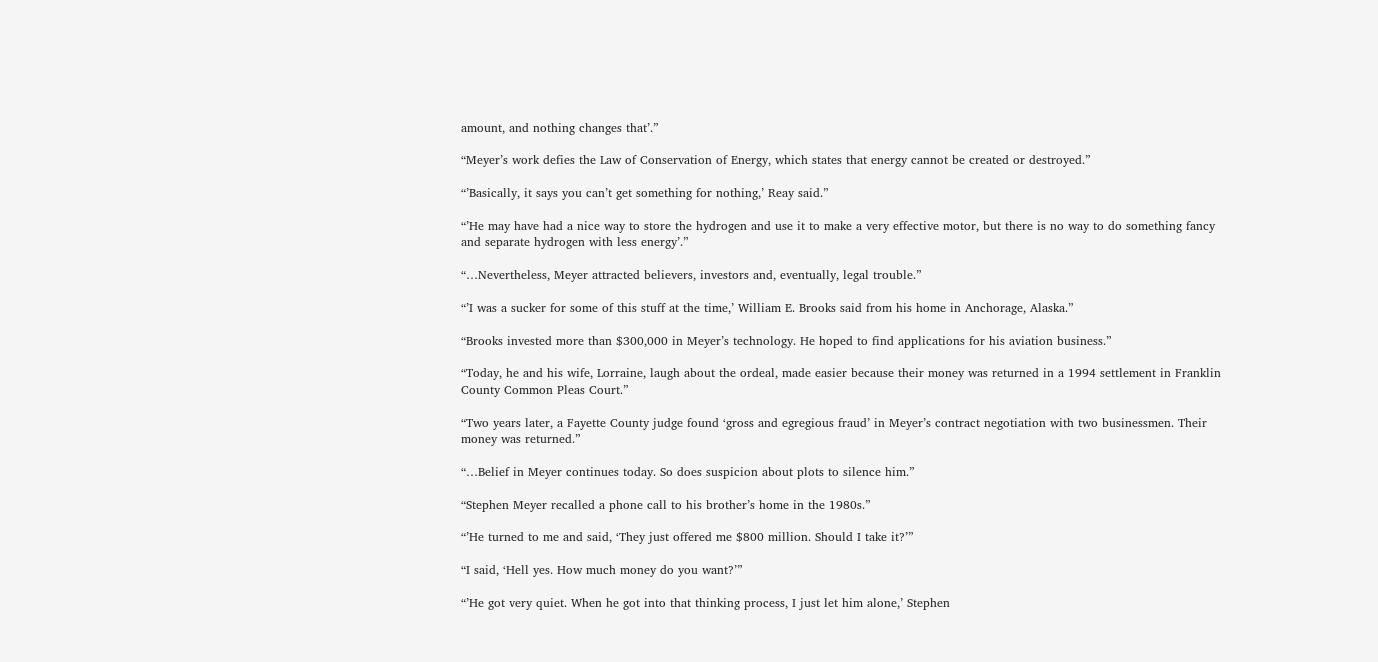amount, and nothing changes that’.”

“Meyer’s work defies the Law of Conservation of Energy, which states that energy cannot be created or destroyed.”

“’Basically, it says you can’t get something for nothing,’ Reay said.”

“’He may have had a nice way to store the hydrogen and use it to make a very effective motor, but there is no way to do something fancy and separate hydrogen with less energy’.”

“…Nevertheless, Meyer attracted believers, investors and, eventually, legal trouble.”

“’I was a sucker for some of this stuff at the time,’ William E. Brooks said from his home in Anchorage, Alaska.”

“Brooks invested more than $300,000 in Meyer’s technology. He hoped to find applications for his aviation business.”

“Today, he and his wife, Lorraine, laugh about the ordeal, made easier because their money was returned in a 1994 settlement in Franklin County Common Pleas Court.”

“Two years later, a Fayette County judge found ‘gross and egregious fraud’ in Meyer’s contract negotiation with two businessmen. Their money was returned.”

“…Belief in Meyer continues today. So does suspicion about plots to silence him.”

“Stephen Meyer recalled a phone call to his brother’s home in the 1980s.”

“’He turned to me and said, ‘They just offered me $800 million. Should I take it?’”

“I said, ‘Hell yes. How much money do you want?’”

“’He got very quiet. When he got into that thinking process, I just let him alone,’ Stephen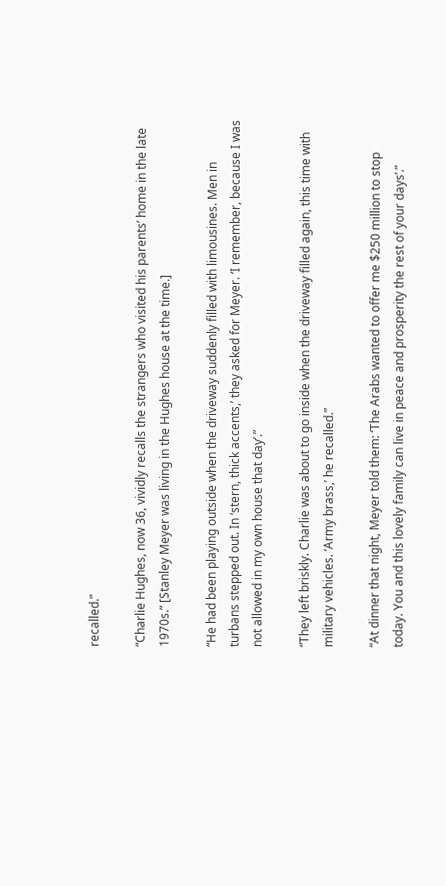recalled.”

“Charlie Hughes, now 36, vividly recalls the strangers who visited his parents’ home in the late 1970s.” [Stanley Meyer was living in the Hughes house at the time.]

“He had been playing outside when the driveway suddenly filled with limousines. Men in turbans stepped out. In ‘stern, thick accents,’ they asked for Meyer. ‘I remember, because I was not allowed in my own house that day’.”

“They left briskly. Charlie was about to go inside when the driveway filled again, this time with military vehicles. ‘Army brass,’ he recalled.”

“At dinner that night, Meyer told them: ‘The Arabs wanted to offer me $250 million to stop today. You and this lovely family can live in peace and prosperity the rest of your days’.”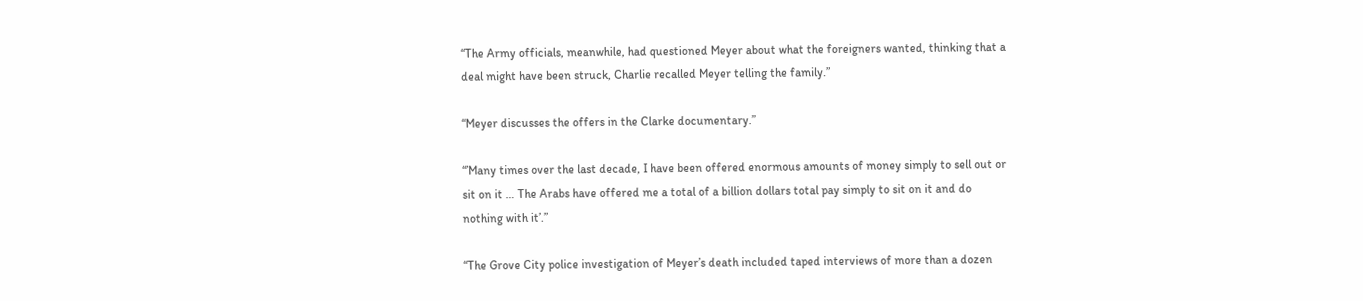“The Army officials, meanwhile, had questioned Meyer about what the foreigners wanted, thinking that a deal might have been struck, Charlie recalled Meyer telling the family.”

“Meyer discusses the offers in the Clarke documentary.”

“’Many times over the last decade, I have been offered enormous amounts of money simply to sell out or sit on it … The Arabs have offered me a total of a billion dollars total pay simply to sit on it and do nothing with it’.”

“The Grove City police investigation of Meyer’s death included taped interviews of more than a dozen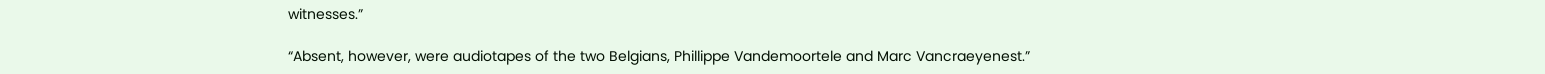witnesses.”

“Absent, however, were audiotapes of the two Belgians, Phillippe Vandemoortele and Marc Vancraeyenest.”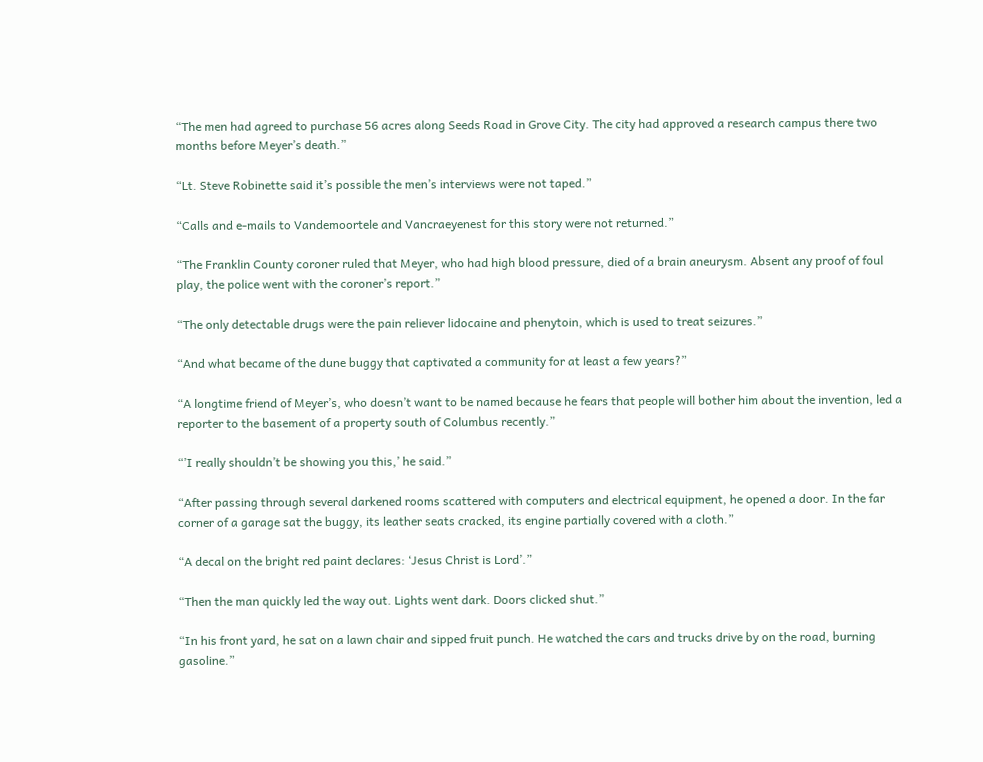“The men had agreed to purchase 56 acres along Seeds Road in Grove City. The city had approved a research campus there two months before Meyer’s death.”

“Lt. Steve Robinette said it’s possible the men’s interviews were not taped.”

“Calls and e-mails to Vandemoortele and Vancraeyenest for this story were not returned.”

“The Franklin County coroner ruled that Meyer, who had high blood pressure, died of a brain aneurysm. Absent any proof of foul play, the police went with the coroner’s report.”

“The only detectable drugs were the pain reliever lidocaine and phenytoin, which is used to treat seizures.”

“And what became of the dune buggy that captivated a community for at least a few years?”

“A longtime friend of Meyer’s, who doesn’t want to be named because he fears that people will bother him about the invention, led a reporter to the basement of a property south of Columbus recently.”

“’I really shouldn’t be showing you this,’ he said.”

“After passing through several darkened rooms scattered with computers and electrical equipment, he opened a door. In the far corner of a garage sat the buggy, its leather seats cracked, its engine partially covered with a cloth.”

“A decal on the bright red paint declares: ‘Jesus Christ is Lord’.”

“Then the man quickly led the way out. Lights went dark. Doors clicked shut.”

“In his front yard, he sat on a lawn chair and sipped fruit punch. He watched the cars and trucks drive by on the road, burning gasoline.”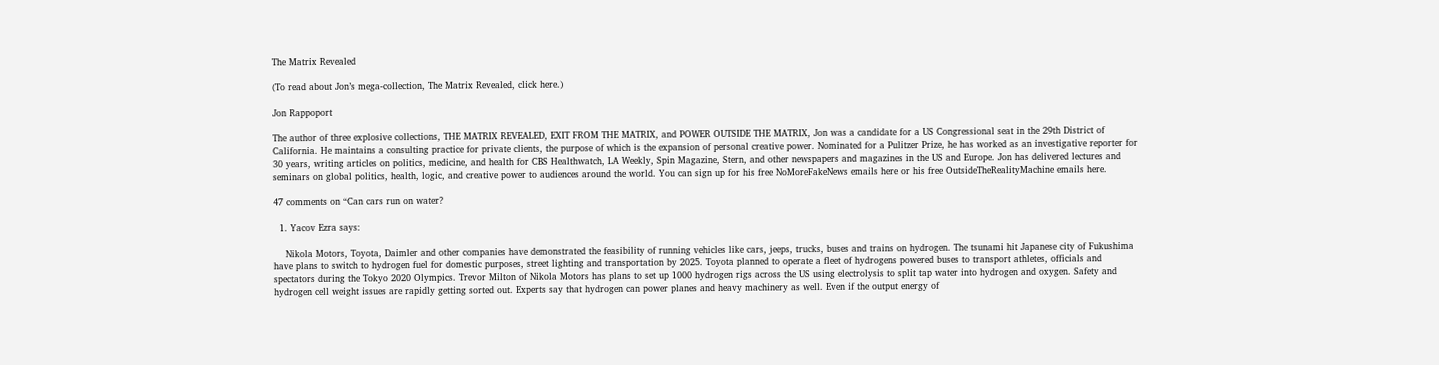The Matrix Revealed

(To read about Jon’s mega-collection, The Matrix Revealed, click here.)

Jon Rappoport

The author of three explosive collections, THE MATRIX REVEALED, EXIT FROM THE MATRIX, and POWER OUTSIDE THE MATRIX, Jon was a candidate for a US Congressional seat in the 29th District of California. He maintains a consulting practice for private clients, the purpose of which is the expansion of personal creative power. Nominated for a Pulitzer Prize, he has worked as an investigative reporter for 30 years, writing articles on politics, medicine, and health for CBS Healthwatch, LA Weekly, Spin Magazine, Stern, and other newspapers and magazines in the US and Europe. Jon has delivered lectures and seminars on global politics, health, logic, and creative power to audiences around the world. You can sign up for his free NoMoreFakeNews emails here or his free OutsideTheRealityMachine emails here.

47 comments on “Can cars run on water?

  1. Yacov Ezra says:

    Nikola Motors, Toyota, Daimler and other companies have demonstrated the feasibility of running vehicles like cars, jeeps, trucks, buses and trains on hydrogen. The tsunami hit Japanese city of Fukushima have plans to switch to hydrogen fuel for domestic purposes, street lighting and transportation by 2025. Toyota planned to operate a fleet of hydrogens powered buses to transport athletes, officials and spectators during the Tokyo 2020 Olympics. Trevor Milton of Nikola Motors has plans to set up 1000 hydrogen rigs across the US using electrolysis to split tap water into hydrogen and oxygen. Safety and hydrogen cell weight issues are rapidly getting sorted out. Experts say that hydrogen can power planes and heavy machinery as well. Even if the output energy of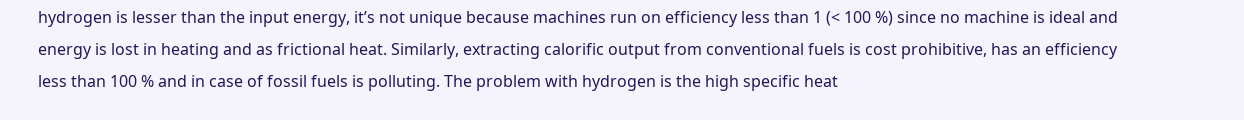hydrogen is lesser than the input energy, it’s not unique because machines run on efficiency less than 1 (< 100 %) since no machine is ideal and energy is lost in heating and as frictional heat. Similarly, extracting calorific output from conventional fuels is cost prohibitive, has an efficiency less than 100 % and in case of fossil fuels is polluting. The problem with hydrogen is the high specific heat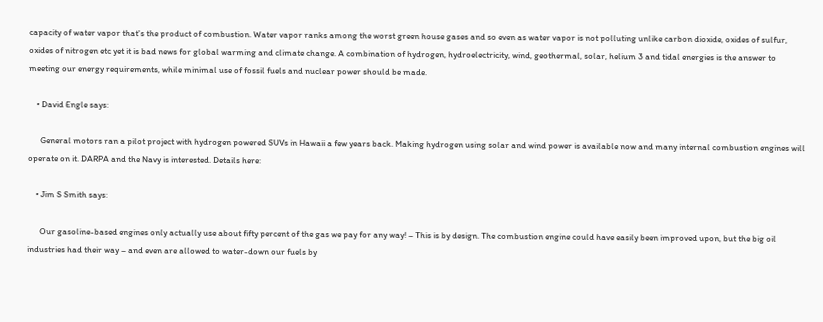capacity of water vapor that's the product of combustion. Water vapor ranks among the worst green house gases and so even as water vapor is not polluting unlike carbon dioxide, oxides of sulfur, oxides of nitrogen etc yet it is bad news for global warming and climate change. A combination of hydrogen, hydroelectricity, wind, geothermal, solar, helium 3 and tidal energies is the answer to meeting our energy requirements, while minimal use of fossil fuels and nuclear power should be made.

    • David Engle says:

      General motors ran a pilot project with hydrogen powered SUVs in Hawaii a few years back. Making hydrogen using solar and wind power is available now and many internal combustion engines will operate on it. DARPA and the Navy is interested. Details here:

    • Jim S Smith says:

      Our gasoline-based engines only actually use about fifty percent of the gas we pay for any way! – This is by design. The combustion engine could have easily been improved upon, but the big oil industries had their way – and even are allowed to water-down our fuels by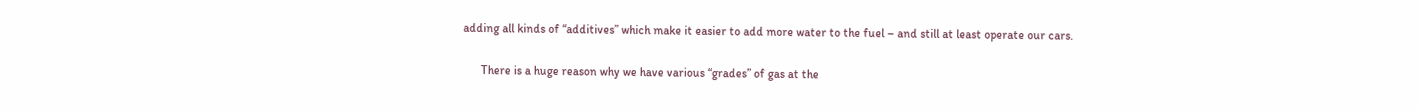adding all kinds of “additives” which make it easier to add more water to the fuel – and still at least operate our cars.

      There is a huge reason why we have various “grades” of gas at the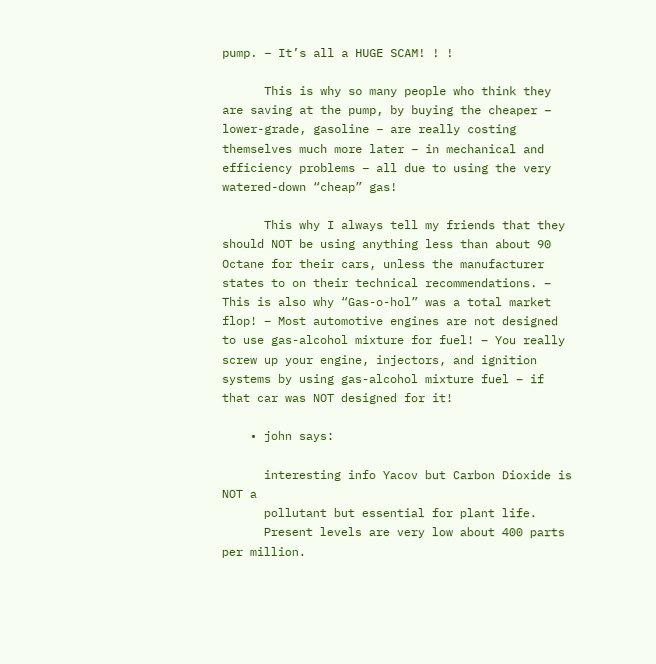pump. – It’s all a HUGE SCAM! ! !

      This is why so many people who think they are saving at the pump, by buying the cheaper – lower-grade, gasoline – are really costing themselves much more later – in mechanical and efficiency problems – all due to using the very watered-down “cheap” gas!

      This why I always tell my friends that they should NOT be using anything less than about 90 Octane for their cars, unless the manufacturer states to on their technical recommendations. – This is also why “Gas-o-hol” was a total market flop! – Most automotive engines are not designed to use gas-alcohol mixture for fuel! – You really screw up your engine, injectors, and ignition systems by using gas-alcohol mixture fuel – if that car was NOT designed for it!

    • john says:

      interesting info Yacov but Carbon Dioxide is NOT a
      pollutant but essential for plant life.
      Present levels are very low about 400 parts per million.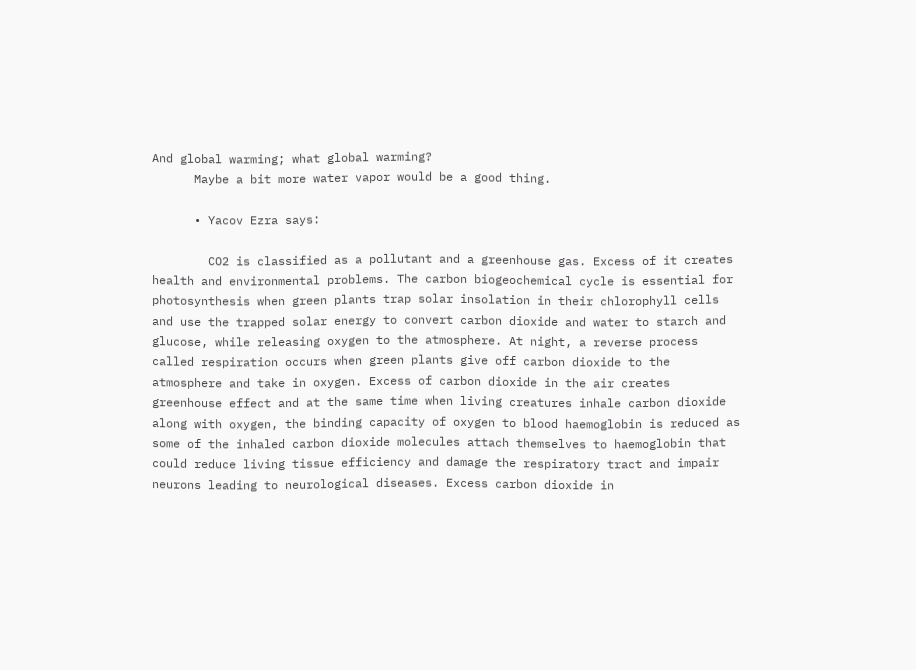And global warming; what global warming?
      Maybe a bit more water vapor would be a good thing.

      • Yacov Ezra says:

        CO2 is classified as a pollutant and a greenhouse gas. Excess of it creates health and environmental problems. The carbon biogeochemical cycle is essential for photosynthesis when green plants trap solar insolation in their chlorophyll cells and use the trapped solar energy to convert carbon dioxide and water to starch and glucose, while releasing oxygen to the atmosphere. At night, a reverse process called respiration occurs when green plants give off carbon dioxide to the atmosphere and take in oxygen. Excess of carbon dioxide in the air creates greenhouse effect and at the same time when living creatures inhale carbon dioxide along with oxygen, the binding capacity of oxygen to blood haemoglobin is reduced as some of the inhaled carbon dioxide molecules attach themselves to haemoglobin that could reduce living tissue efficiency and damage the respiratory tract and impair neurons leading to neurological diseases. Excess carbon dioxide in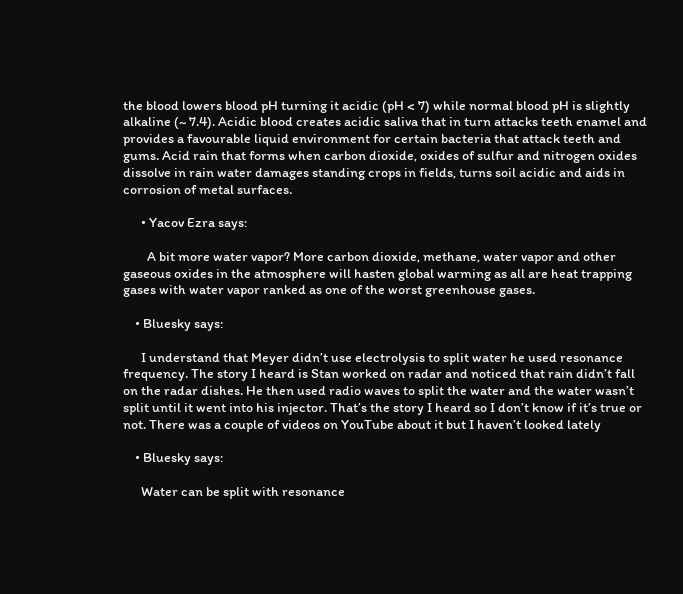the blood lowers blood pH turning it acidic (pH < 7) while normal blood pH is slightly alkaline (~ 7.4). Acidic blood creates acidic saliva that in turn attacks teeth enamel and provides a favourable liquid environment for certain bacteria that attack teeth and gums. Acid rain that forms when carbon dioxide, oxides of sulfur and nitrogen oxides dissolve in rain water damages standing crops in fields, turns soil acidic and aids in corrosion of metal surfaces.

      • Yacov Ezra says:

        A bit more water vapor? More carbon dioxide, methane, water vapor and other gaseous oxides in the atmosphere will hasten global warming as all are heat trapping gases with water vapor ranked as one of the worst greenhouse gases.

    • Bluesky says:

      I understand that Meyer didn’t use electrolysis to split water he used resonance frequency. The story I heard is Stan worked on radar and noticed that rain didn’t fall on the radar dishes. He then used radio waves to split the water and the water wasn’t split until it went into his injector. That’s the story I heard so I don’t know if it’s true or not. There was a couple of videos on YouTube about it but I haven’t looked lately

    • Bluesky says:

      Water can be split with resonance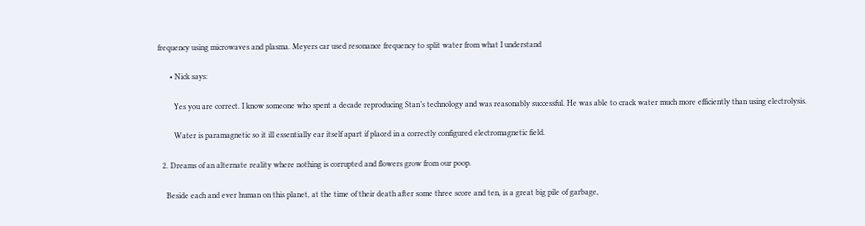frequency using microwaves and plasma. Meyers car used resonance frequency to split water from what I understand

      • Nick says:

        Yes you are correct. I know someone who spent a decade reproducing Stan’s technology and was reasonably successful. He was able to crack water much more efficiently than using electrolysis.

        Water is paramagnetic so it ill essentially ear itself apart if placed in a correctly configured electromagnetic field.

  2. Dreams of an alternate reality where nothing is corrupted and flowers grow from our poop.

    Beside each and ever human on this planet, at the time of their death after some three score and ten, is a great big pile of garbage,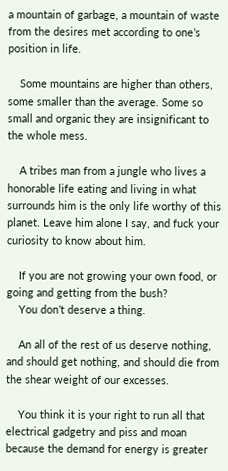a mountain of garbage, a mountain of waste from the desires met according to one’s position in life.

    Some mountains are higher than others, some smaller than the average. Some so small and organic they are insignificant to the whole mess.

    A tribes man from a jungle who lives a honorable life eating and living in what surrounds him is the only life worthy of this planet. Leave him alone I say, and fuck your curiosity to know about him.

    If you are not growing your own food, or going and getting from the bush?
    You don’t deserve a thing.

    An all of the rest of us deserve nothing, and should get nothing, and should die from the shear weight of our excesses.

    You think it is your right to run all that electrical gadgetry and piss and moan because the demand for energy is greater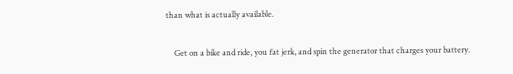than what is actually available.

    Get on a bike and ride, you fat jerk, and spin the generator that charges your battery.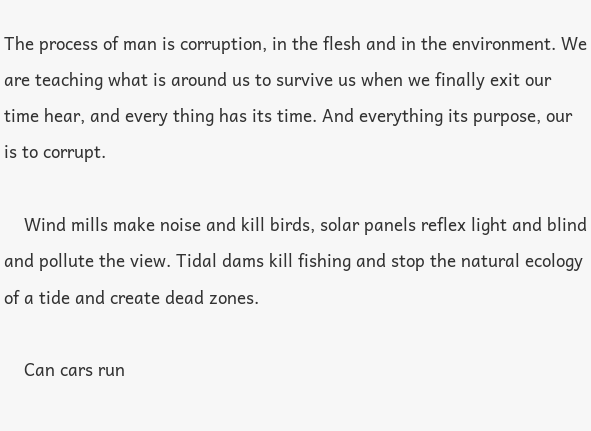The process of man is corruption, in the flesh and in the environment. We are teaching what is around us to survive us when we finally exit our time hear, and every thing has its time. And everything its purpose, our is to corrupt.

    Wind mills make noise and kill birds, solar panels reflex light and blind and pollute the view. Tidal dams kill fishing and stop the natural ecology of a tide and create dead zones.

    Can cars run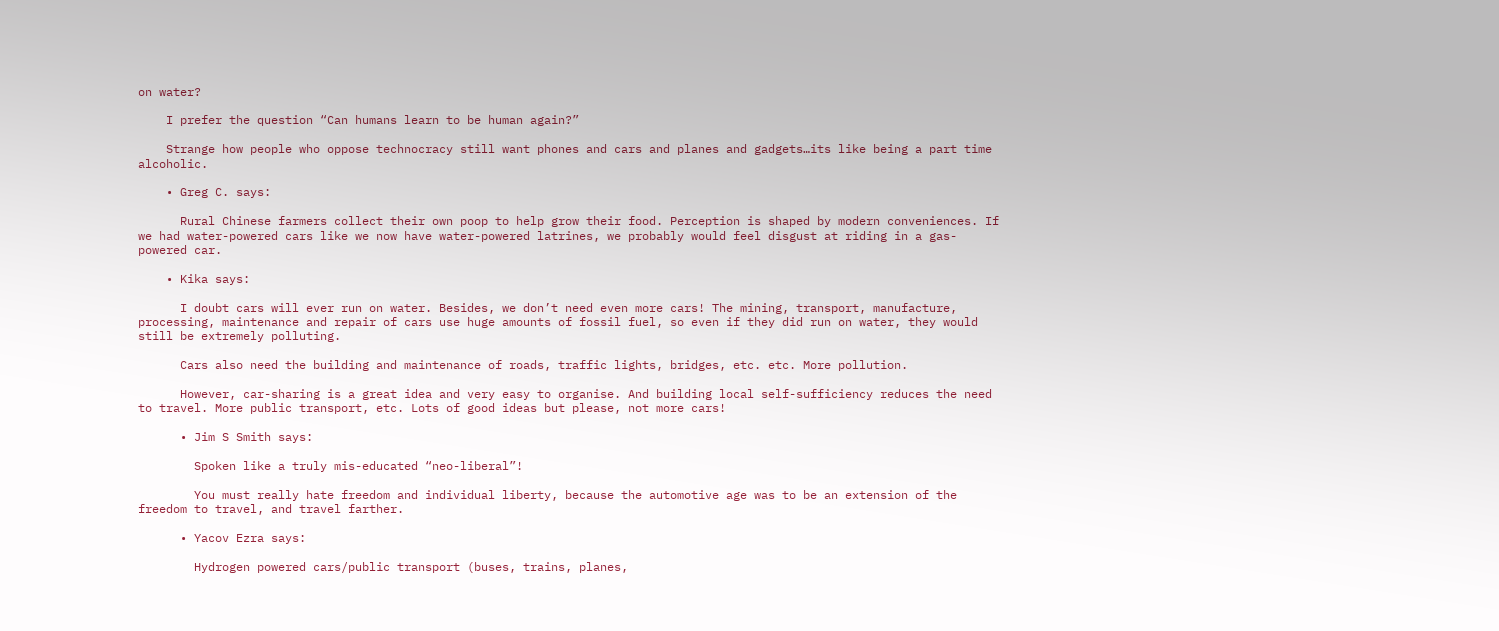on water?

    I prefer the question “Can humans learn to be human again?”

    Strange how people who oppose technocracy still want phones and cars and planes and gadgets…its like being a part time alcoholic.

    • Greg C. says:

      Rural Chinese farmers collect their own poop to help grow their food. Perception is shaped by modern conveniences. If we had water-powered cars like we now have water-powered latrines, we probably would feel disgust at riding in a gas-powered car.

    • Kika says:

      I doubt cars will ever run on water. Besides, we don’t need even more cars! The mining, transport, manufacture, processing, maintenance and repair of cars use huge amounts of fossil fuel, so even if they did run on water, they would still be extremely polluting.

      Cars also need the building and maintenance of roads, traffic lights, bridges, etc. etc. More pollution.

      However, car-sharing is a great idea and very easy to organise. And building local self-sufficiency reduces the need to travel. More public transport, etc. Lots of good ideas but please, not more cars!

      • Jim S Smith says:

        Spoken like a truly mis-educated “neo-liberal”!

        You must really hate freedom and individual liberty, because the automotive age was to be an extension of the freedom to travel, and travel farther.

      • Yacov Ezra says:

        Hydrogen powered cars/public transport (buses, trains, planes,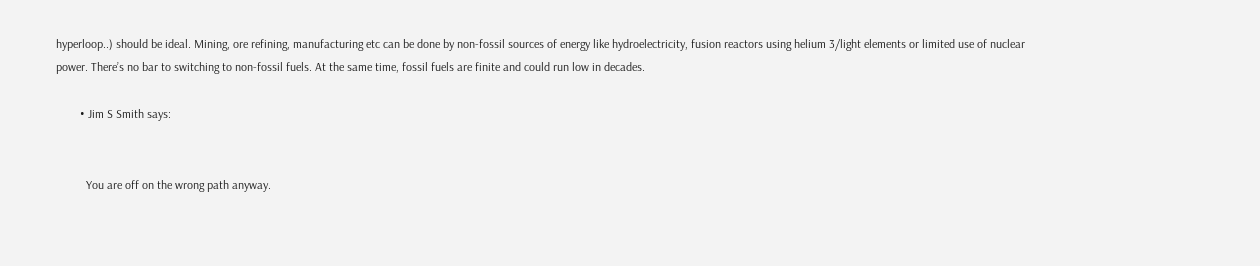hyperloop..) should be ideal. Mining, ore refining, manufacturing etc can be done by non-fossil sources of energy like hydroelectricity, fusion reactors using helium 3/light elements or limited use of nuclear power. There’s no bar to switching to non-fossil fuels. At the same time, fossil fuels are finite and could run low in decades.

        • Jim S Smith says:


          You are off on the wrong path anyway.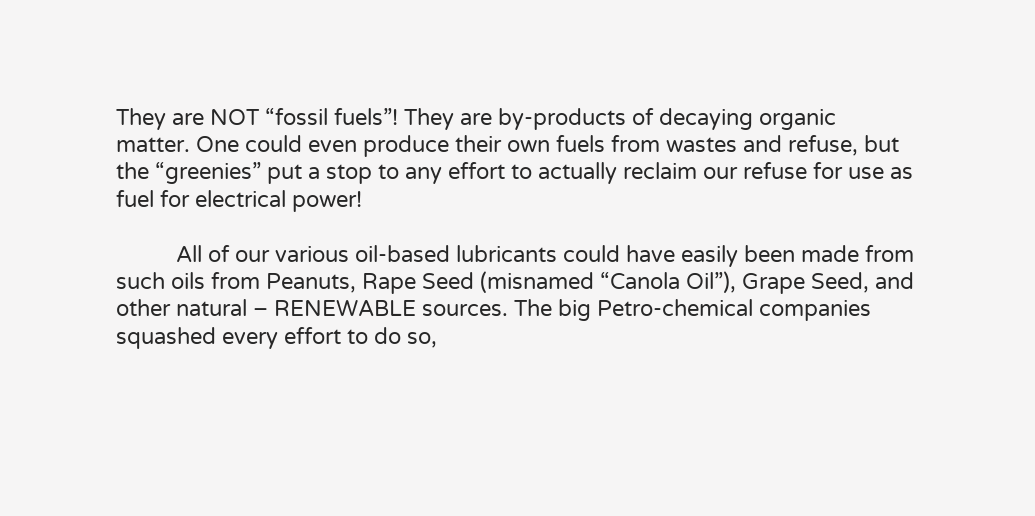They are NOT “fossil fuels”! They are by-products of decaying organic matter. One could even produce their own fuels from wastes and refuse, but the “greenies” put a stop to any effort to actually reclaim our refuse for use as fuel for electrical power!

          All of our various oil-based lubricants could have easily been made from such oils from Peanuts, Rape Seed (misnamed “Canola Oil”), Grape Seed, and other natural – RENEWABLE sources. The big Petro-chemical companies squashed every effort to do so,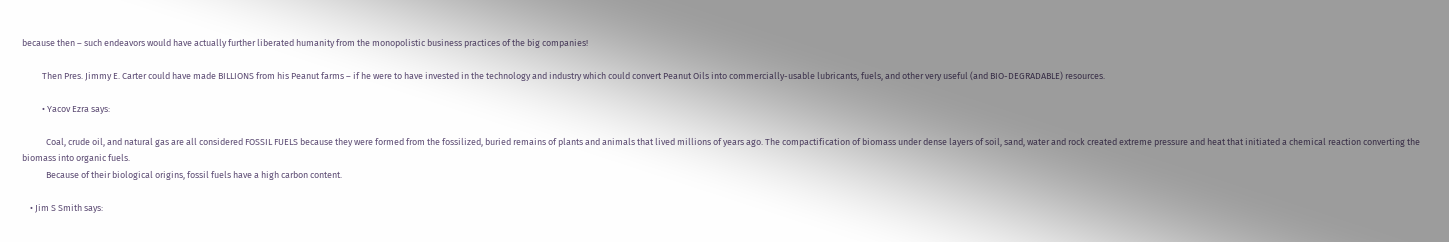because then – such endeavors would have actually further liberated humanity from the monopolistic business practices of the big companies!

          Then Pres. Jimmy E. Carter could have made BILLIONS from his Peanut farms – if he were to have invested in the technology and industry which could convert Peanut Oils into commercially-usable lubricants, fuels, and other very useful (and BIO-DEGRADABLE) resources.

          • Yacov Ezra says:

            Coal, crude oil, and natural gas are all considered FOSSIL FUELS because they were formed from the fossilized, buried remains of plants and animals that lived millions of years ago. The compactification of biomass under dense layers of soil, sand, water and rock created extreme pressure and heat that initiated a chemical reaction converting the biomass into organic fuels.
            Because of their biological origins, fossil fuels have a high carbon content.

    • Jim S Smith says: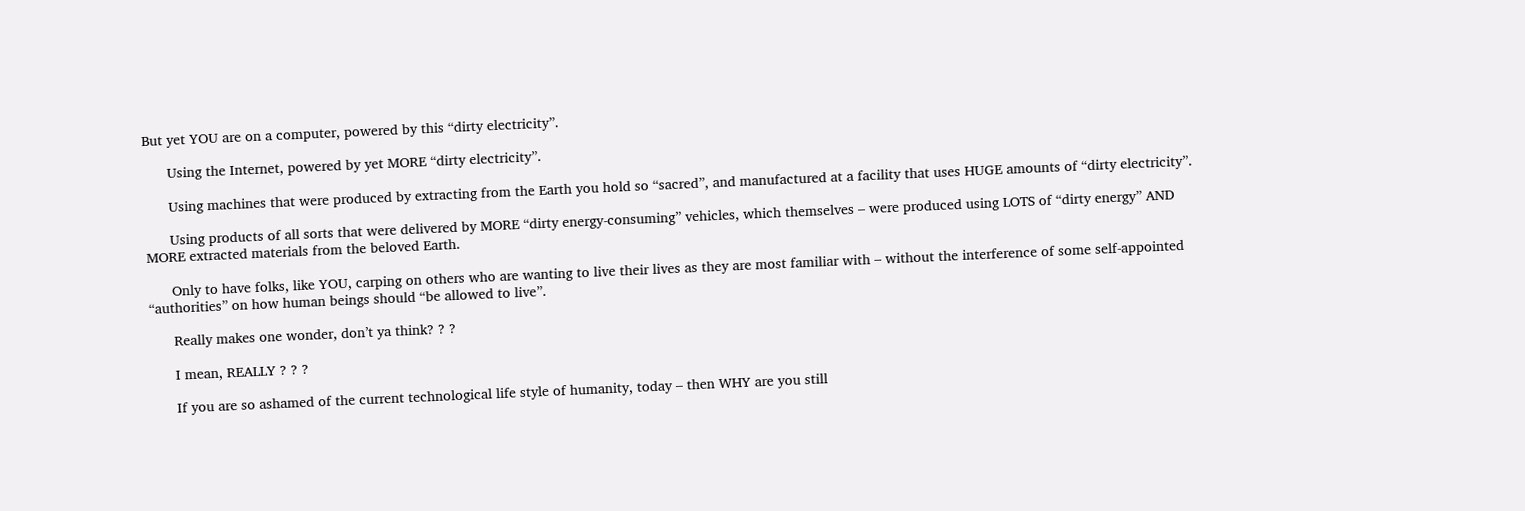But yet YOU are on a computer, powered by this “dirty electricity”.

      Using the Internet, powered by yet MORE “dirty electricity”.

      Using machines that were produced by extracting from the Earth you hold so “sacred”, and manufactured at a facility that uses HUGE amounts of “dirty electricity”.

      Using products of all sorts that were delivered by MORE “dirty energy-consuming” vehicles, which themselves – were produced using LOTS of “dirty energy” AND MORE extracted materials from the beloved Earth.

      Only to have folks, like YOU, carping on others who are wanting to live their lives as they are most familiar with – without the interference of some self-appointed “authorities” on how human beings should “be allowed to live”.

      Really makes one wonder, don’t ya think? ? ?

      I mean, REALLY ? ? ?

      If you are so ashamed of the current technological life style of humanity, today – then WHY are you still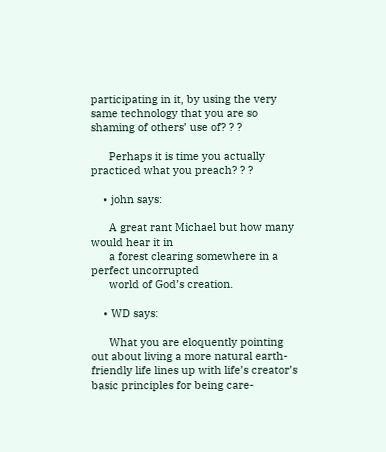participating in it, by using the very same technology that you are so shaming of others’ use of? ? ?

      Perhaps it is time you actually practiced what you preach? ? ?

    • john says:

      A great rant Michael but how many would hear it in
      a forest clearing somewhere in a perfect uncorrupted
      world of God’s creation.

    • WD says:

      What you are eloquently pointing out about living a more natural earth-friendly life lines up with life’s creator’s basic principles for being care-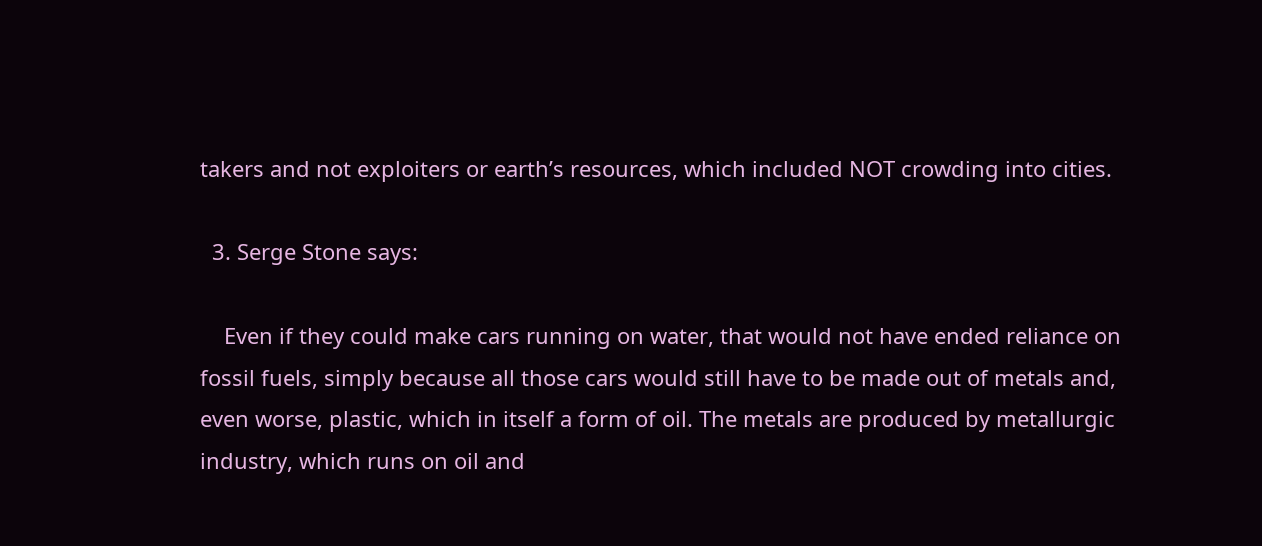takers and not exploiters or earth’s resources, which included NOT crowding into cities.

  3. Serge Stone says:

    Even if they could make cars running on water, that would not have ended reliance on fossil fuels, simply because all those cars would still have to be made out of metals and, even worse, plastic, which in itself a form of oil. The metals are produced by metallurgic industry, which runs on oil and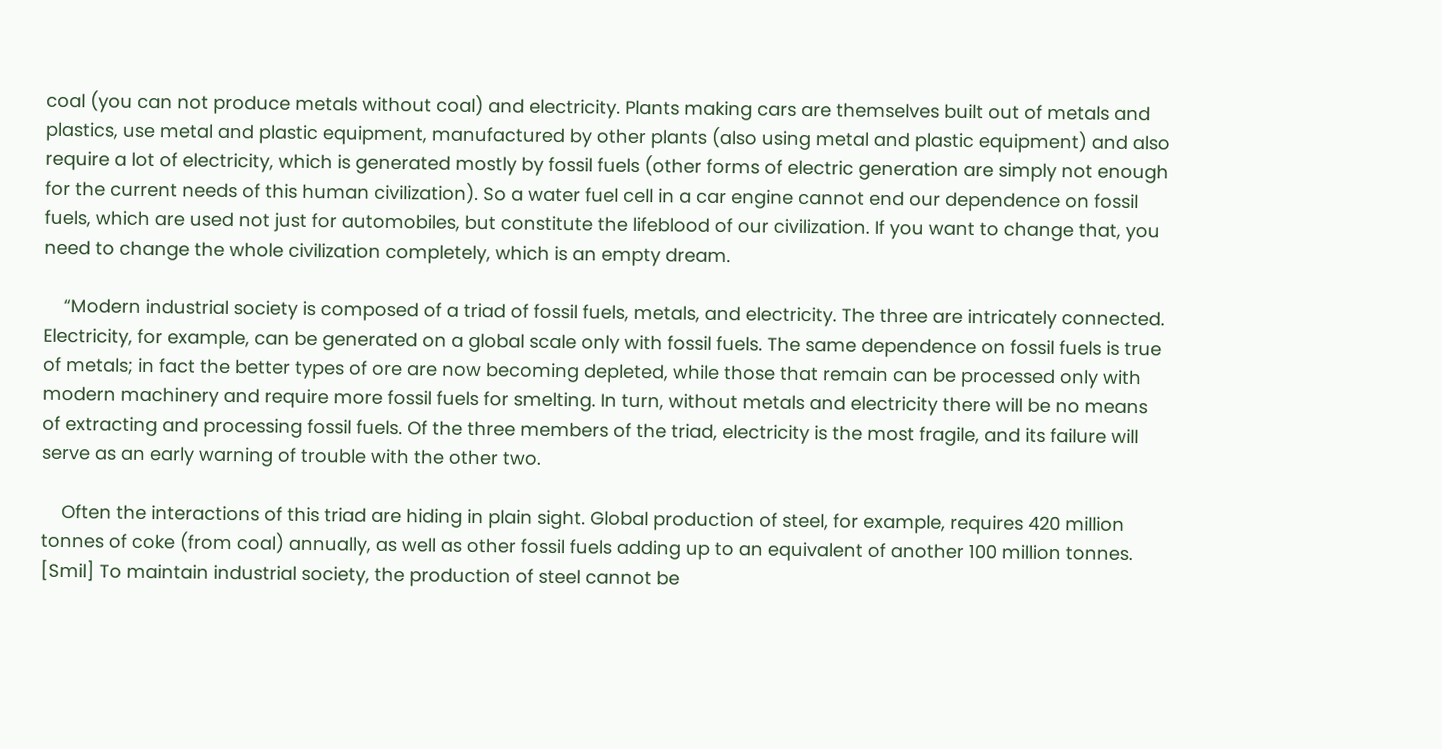coal (you can not produce metals without coal) and electricity. Plants making cars are themselves built out of metals and plastics, use metal and plastic equipment, manufactured by other plants (also using metal and plastic equipment) and also require a lot of electricity, which is generated mostly by fossil fuels (other forms of electric generation are simply not enough for the current needs of this human civilization). So a water fuel cell in a car engine cannot end our dependence on fossil fuels, which are used not just for automobiles, but constitute the lifeblood of our civilization. If you want to change that, you need to change the whole civilization completely, which is an empty dream.

    “Modern industrial society is composed of a triad of fossil fuels, metals, and electricity. The three are intricately connected. Electricity, for example, can be generated on a global scale only with fossil fuels. The same dependence on fossil fuels is true of metals; in fact the better types of ore are now becoming depleted, while those that remain can be processed only with modern machinery and require more fossil fuels for smelting. In turn, without metals and electricity there will be no means of extracting and processing fossil fuels. Of the three members of the triad, electricity is the most fragile, and its failure will serve as an early warning of trouble with the other two.

    Often the interactions of this triad are hiding in plain sight. Global production of steel, for example, requires 420 million tonnes of coke (from coal) annually, as well as other fossil fuels adding up to an equivalent of another 100 million tonnes. [Smil] To maintain industrial society, the production of steel cannot be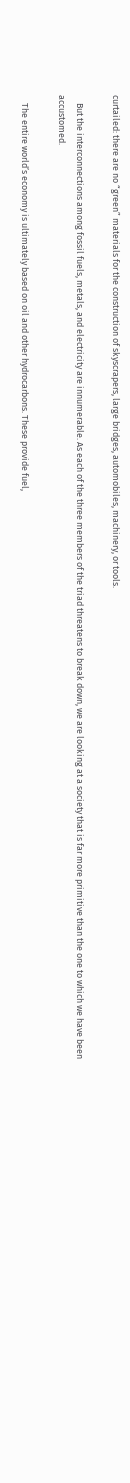curtailed: there are no “green” materials for the construction of skyscrapers, large bridges, automobiles, machinery, or tools.

    But the interconnections among fossil fuels, metals, and electricity are innumerable. As each of the three members of the triad threatens to break down, we are looking at a society that is far more primitive than the one to which we have been accustomed.

    The entire world’s economy is ultimately based on oil and other hydrocarbons. These provide fuel,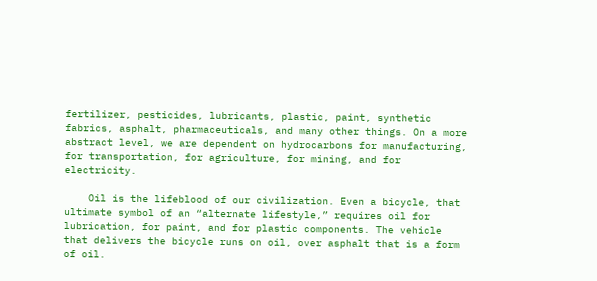fertilizer, pesticides, lubricants, plastic, paint, synthetic fabrics, asphalt, pharmaceuticals, and many other things. On a more abstract level, we are dependent on hydrocarbons for manufacturing, for transportation, for agriculture, for mining, and for electricity.

    Oil is the lifeblood of our civilization. Even a bicycle, that ultimate symbol of an “alternate lifestyle,” requires oil for lubrication, for paint, and for plastic components. The vehicle that delivers the bicycle runs on oil, over asphalt that is a form of oil.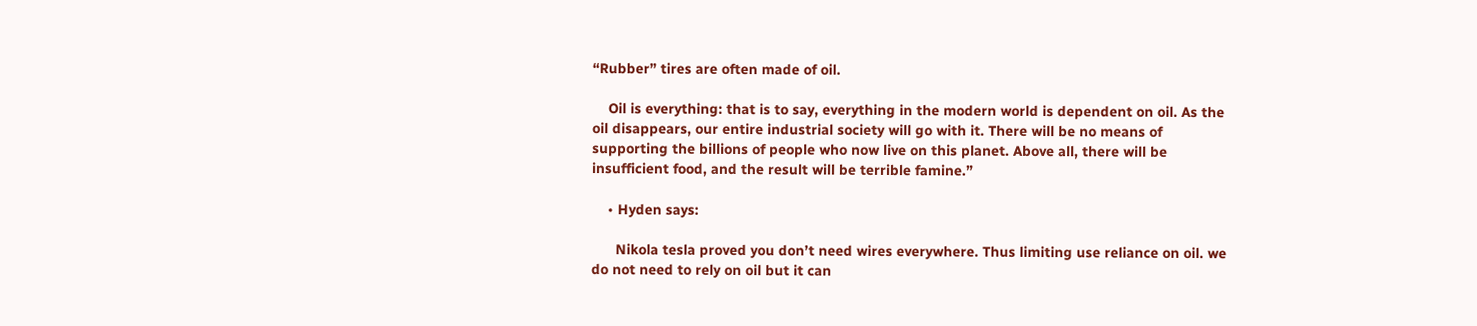“Rubber” tires are often made of oil.

    Oil is everything: that is to say, everything in the modern world is dependent on oil. As the oil disappears, our entire industrial society will go with it. There will be no means of supporting the billions of people who now live on this planet. Above all, there will be insufficient food, and the result will be terrible famine.”

    • Hyden says:

      Nikola tesla proved you don’t need wires everywhere. Thus limiting use reliance on oil. we do not need to rely on oil but it can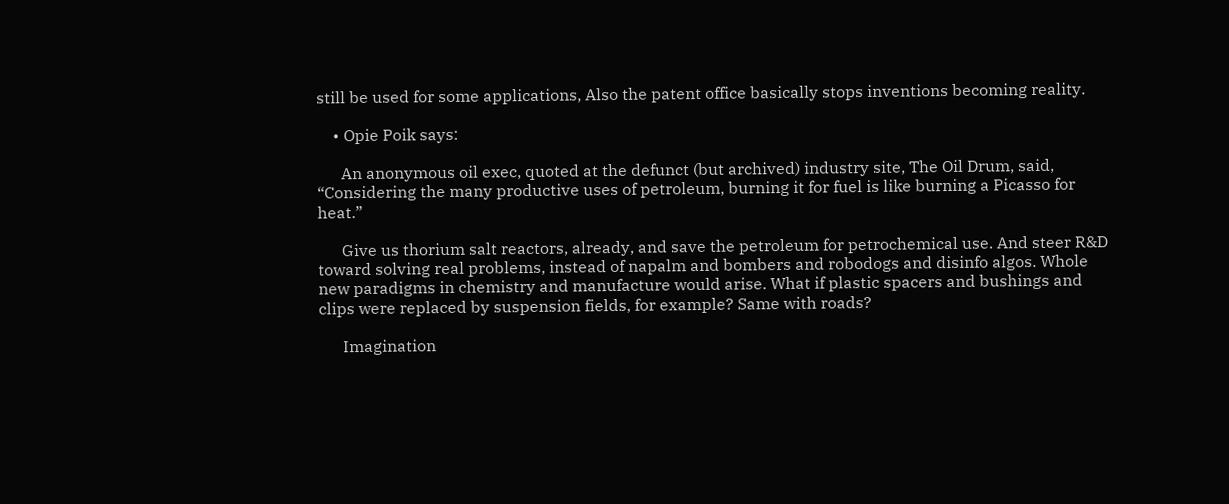still be used for some applications, Also the patent office basically stops inventions becoming reality.

    • Opie Poik says:

      An anonymous oil exec, quoted at the defunct (but archived) industry site, The Oil Drum, said, “Considering the many productive uses of petroleum, burning it for fuel is like burning a Picasso for heat.”

      Give us thorium salt reactors, already, and save the petroleum for petrochemical use. And steer R&D toward solving real problems, instead of napalm and bombers and robodogs and disinfo algos. Whole new paradigms in chemistry and manufacture would arise. What if plastic spacers and bushings and clips were replaced by suspension fields, for example? Same with roads?

      Imagination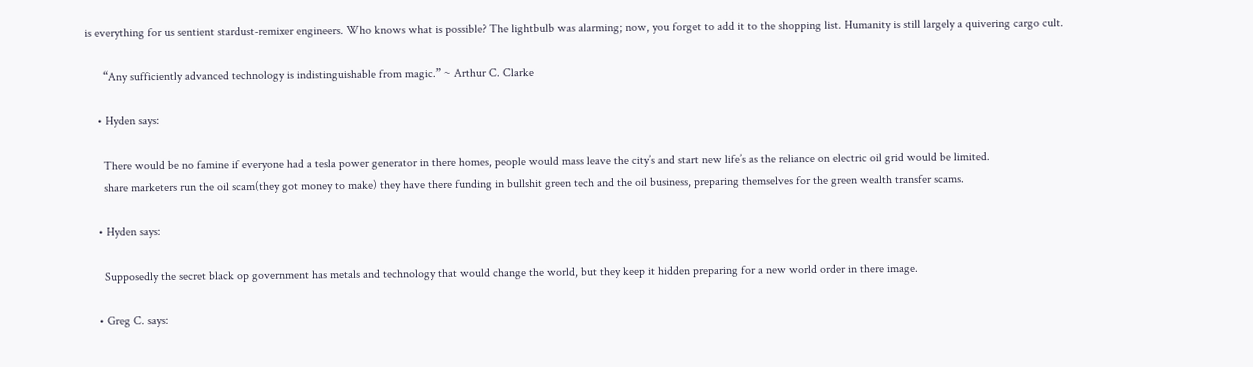is everything for us sentient stardust-remixer engineers. Who knows what is possible? The lightbulb was alarming; now, you forget to add it to the shopping list. Humanity is still largely a quivering cargo cult.

      “Any sufficiently advanced technology is indistinguishable from magic.” ~ Arthur C. Clarke

    • Hyden says:

      There would be no famine if everyone had a tesla power generator in there homes, people would mass leave the city’s and start new life’s as the reliance on electric oil grid would be limited.
      share marketers run the oil scam(they got money to make) they have there funding in bullshit green tech and the oil business, preparing themselves for the green wealth transfer scams.

    • Hyden says:

      Supposedly the secret black op government has metals and technology that would change the world, but they keep it hidden preparing for a new world order in there image.

    • Greg C. says: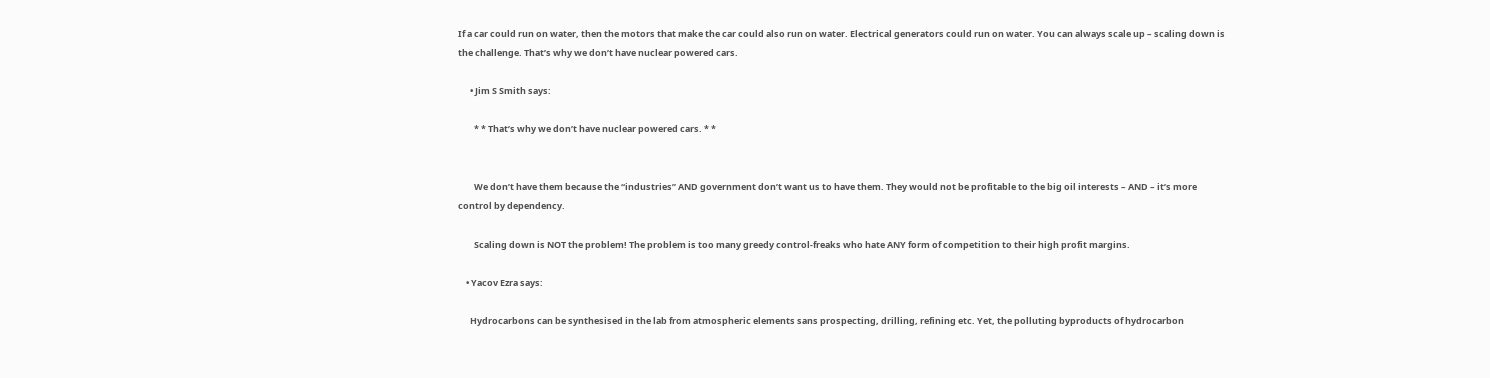If a car could run on water, then the motors that make the car could also run on water. Electrical generators could run on water. You can always scale up – scaling down is the challenge. That’s why we don’t have nuclear powered cars.

      • Jim S Smith says:

        * * That’s why we don’t have nuclear powered cars. * *


        We don’t have them because the “industries” AND government don’t want us to have them. They would not be profitable to the big oil interests – AND – it’s more control by dependency.

        Scaling down is NOT the problem! The problem is too many greedy control-freaks who hate ANY form of competition to their high profit margins.

    • Yacov Ezra says:

      Hydrocarbons can be synthesised in the lab from atmospheric elements sans prospecting, drilling, refining etc. Yet, the polluting byproducts of hydrocarbon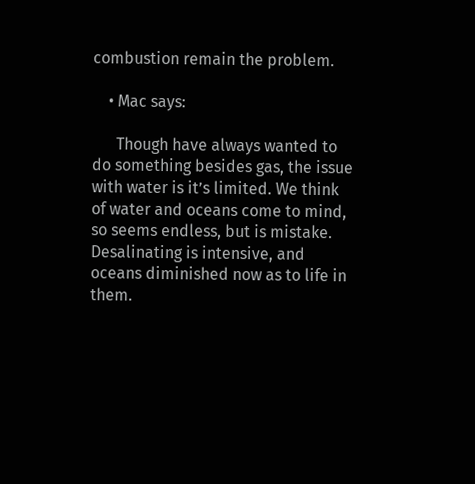combustion remain the problem.

    • Mac says:

      Though have always wanted to do something besides gas, the issue with water is it’s limited. We think of water and oceans come to mind, so seems endless, but is mistake. Desalinating is intensive, and oceans diminished now as to life in them.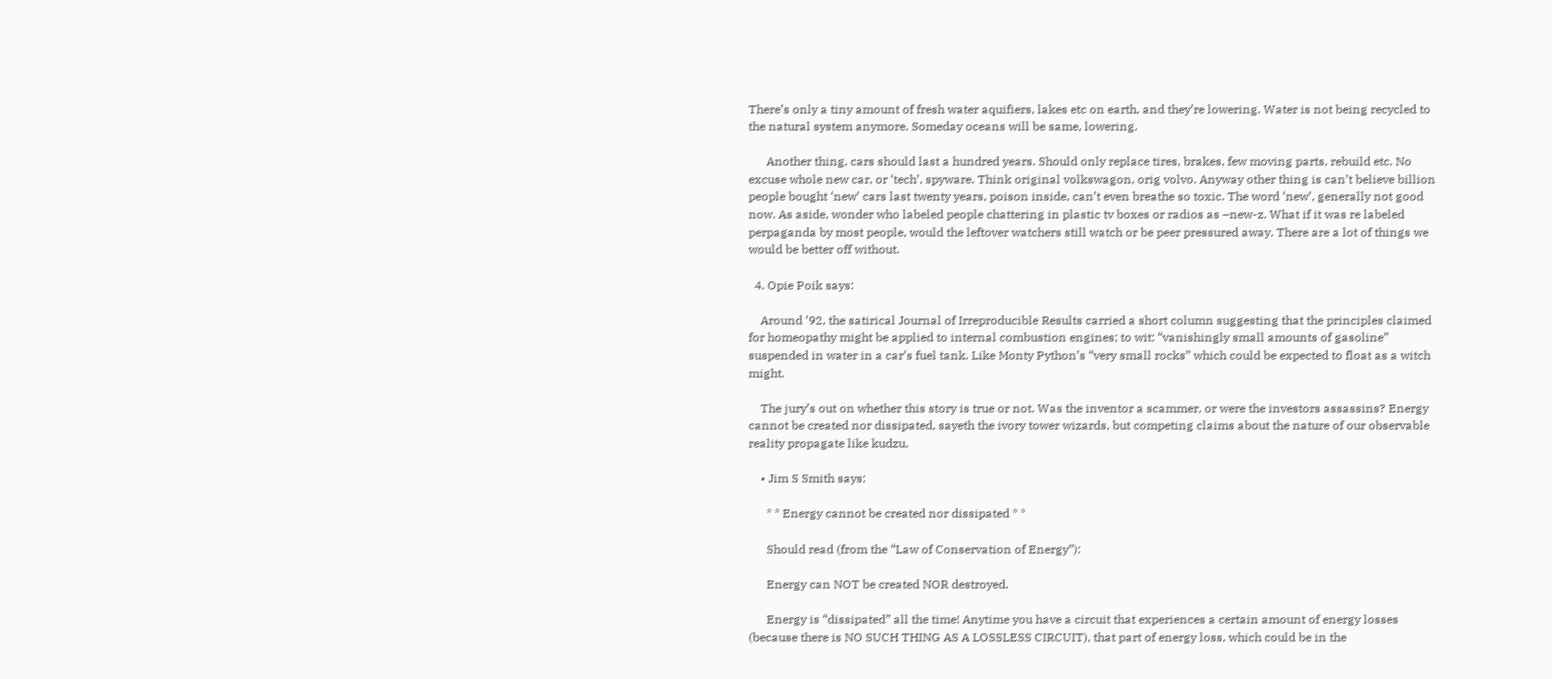There’s only a tiny amount of fresh water aquifiers, lakes etc on earth, and they’re lowering. Water is not being recycled to the natural system anymore. Someday oceans will be same, lowering.

      Another thing, cars should last a hundred years. Should only replace tires, brakes, few moving parts, rebuild etc. No excuse whole new car, or ‘tech’, spyware. Think original volkswagon, orig volvo. Anyway other thing is can’t believe billion people bought ‘new’ cars last twenty years, poison inside, can’t even breathe so toxic. The word ‘new’, generally not good now. As aside, wonder who labeled people chattering in plastic tv boxes or radios as –new-z. What if it was re labeled perpaganda by most people, would the leftover watchers still watch or be peer pressured away. There are a lot of things we would be better off without.

  4. Opie Poik says:

    Around ’92, the satirical Journal of Irreproducible Results carried a short column suggesting that the principles claimed for homeopathy might be applied to internal combustion engines; to wit: “vanishingly small amounts of gasoline” suspended in water in a car’s fuel tank. Like Monty Python’s “very small rocks” which could be expected to float as a witch might.

    The jury’s out on whether this story is true or not. Was the inventor a scammer, or were the investors assassins? Energy cannot be created nor dissipated, sayeth the ivory tower wizards, but competing claims about the nature of our observable reality propagate like kudzu.

    • Jim S Smith says:

      * * Energy cannot be created nor dissipated * *

      Should read (from the “Law of Conservation of Energy”):

      Energy can NOT be created NOR destroyed.

      Energy is “dissipated” all the time! Anytime you have a circuit that experiences a certain amount of energy losses (because there is NO SUCH THING AS A LOSSLESS CIRCUIT), that part of energy loss, which could be in the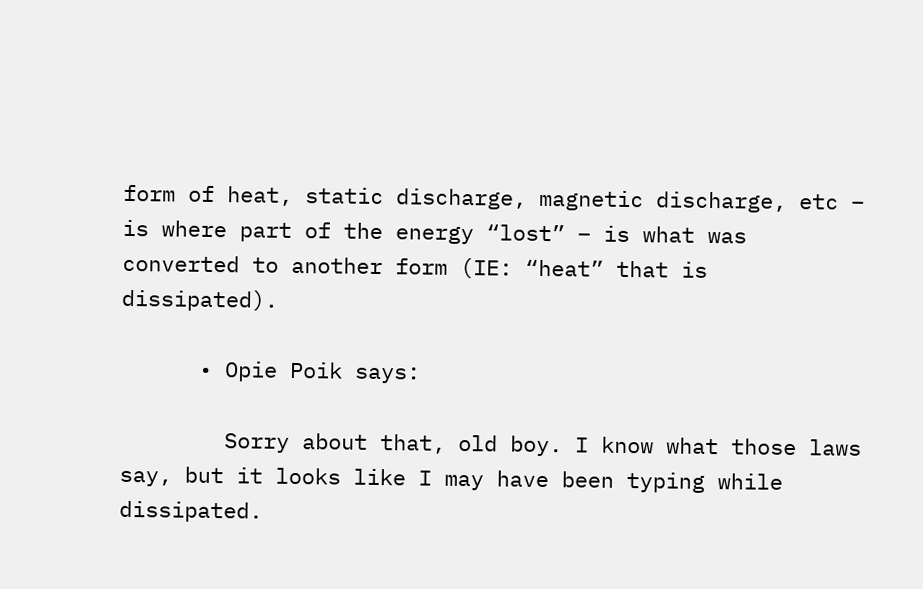form of heat, static discharge, magnetic discharge, etc – is where part of the energy “lost” – is what was converted to another form (IE: “heat” that is dissipated).

      • Opie Poik says:

        Sorry about that, old boy. I know what those laws say, but it looks like I may have been typing while dissipated.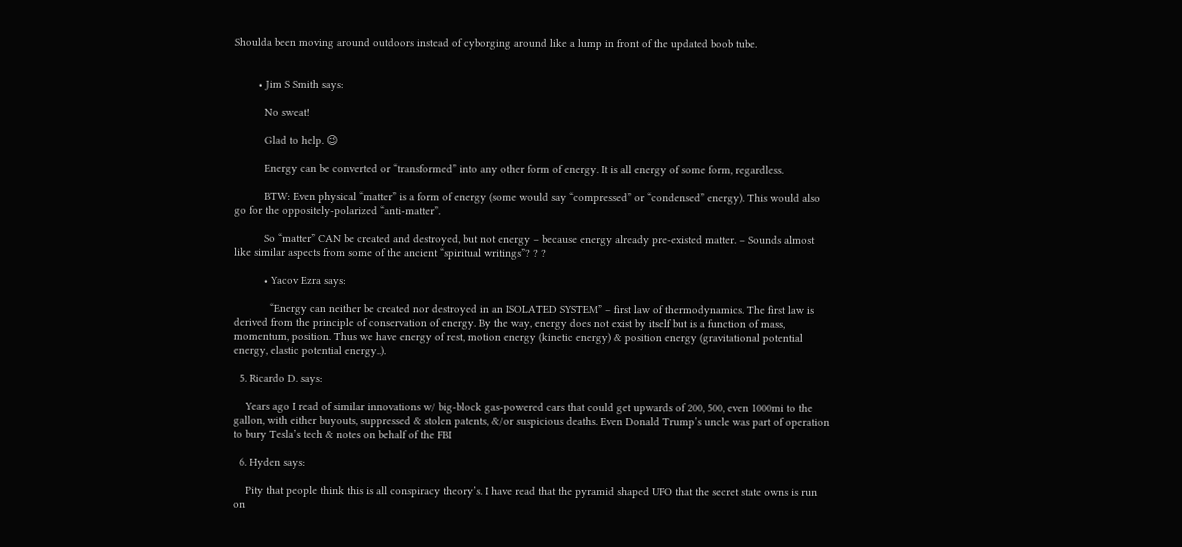Shoulda been moving around outdoors instead of cyborging around like a lump in front of the updated boob tube.


        • Jim S Smith says:

          No sweat!

          Glad to help. 😉

          Energy can be converted or “transformed” into any other form of energy. It is all energy of some form, regardless.

          BTW: Even physical “matter” is a form of energy (some would say “compressed” or “condensed” energy). This would also go for the oppositely-polarized “anti-matter”.

          So “matter” CAN be created and destroyed, but not energy – because energy already pre-existed matter. – Sounds almost like similar aspects from some of the ancient “spiritual writings”? ? ?

          • Yacov Ezra says:

            “Energy can neither be created nor destroyed in an ISOLATED SYSTEM” – first law of thermodynamics. The first law is derived from the principle of conservation of energy. By the way, energy does not exist by itself but is a function of mass, momentum, position. Thus we have energy of rest, motion energy (kinetic energy) & position energy (gravitational potential energy, elastic potential energy..).

  5. Ricardo D. says:

    Years ago I read of similar innovations w/ big-block gas-powered cars that could get upwards of 200, 500, even 1000mi to the gallon, with either buyouts, suppressed & stolen patents, &/or suspicious deaths. Even Donald Trump’s uncle was part of operation to bury Tesla’s tech & notes on behalf of the FBI

  6. Hyden says:

    Pity that people think this is all conspiracy theory’s. I have read that the pyramid shaped UFO that the secret state owns is run on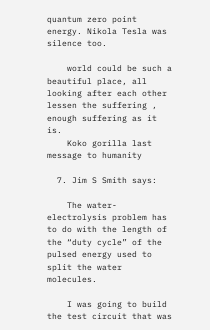quantum zero point energy. Nikola Tesla was silence too.

    world could be such a beautiful place, all looking after each other lessen the suffering , enough suffering as it is.
    Koko gorilla last message to humanity

  7. Jim S Smith says:

    The water-electrolysis problem has to do with the length of the “duty cycle” of the pulsed energy used to split the water molecules.

    I was going to build the test circuit that was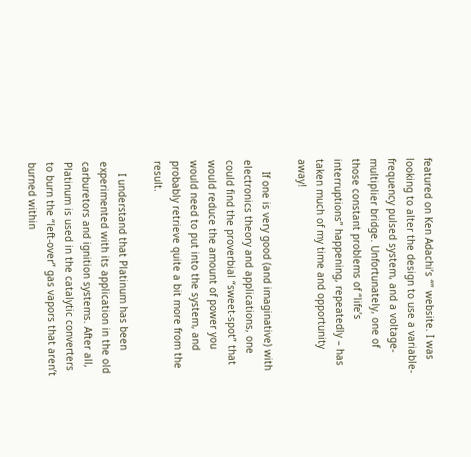featured on Ken Adachi’s “” website. I was looking to alter the design to use a variable-frequency pulsed system, and a voltage-multiplier bridge. Unfortunately, one of those constant problems of “life’s interruptions” happening, repeatedly – has taken much of my time and opportunity away!

    If one is very good (and imaginative) with electronics theory and applications, one could find the proverbial “sweet-spot” that would reduce the amount of power you would need to put into the system, and probably retrieve quite a bit more from the result.

    I understand that Platinum has been experimented with its application in the old carburetors and ignition systems. After all, Platinum is used in the catalytic converters to burn the “left-over” gas vapors that aren’t burned within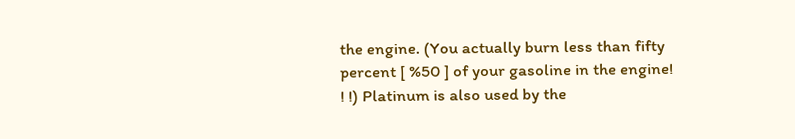the engine. (You actually burn less than fifty percent [ %50 ] of your gasoline in the engine! ! !) Platinum is also used by the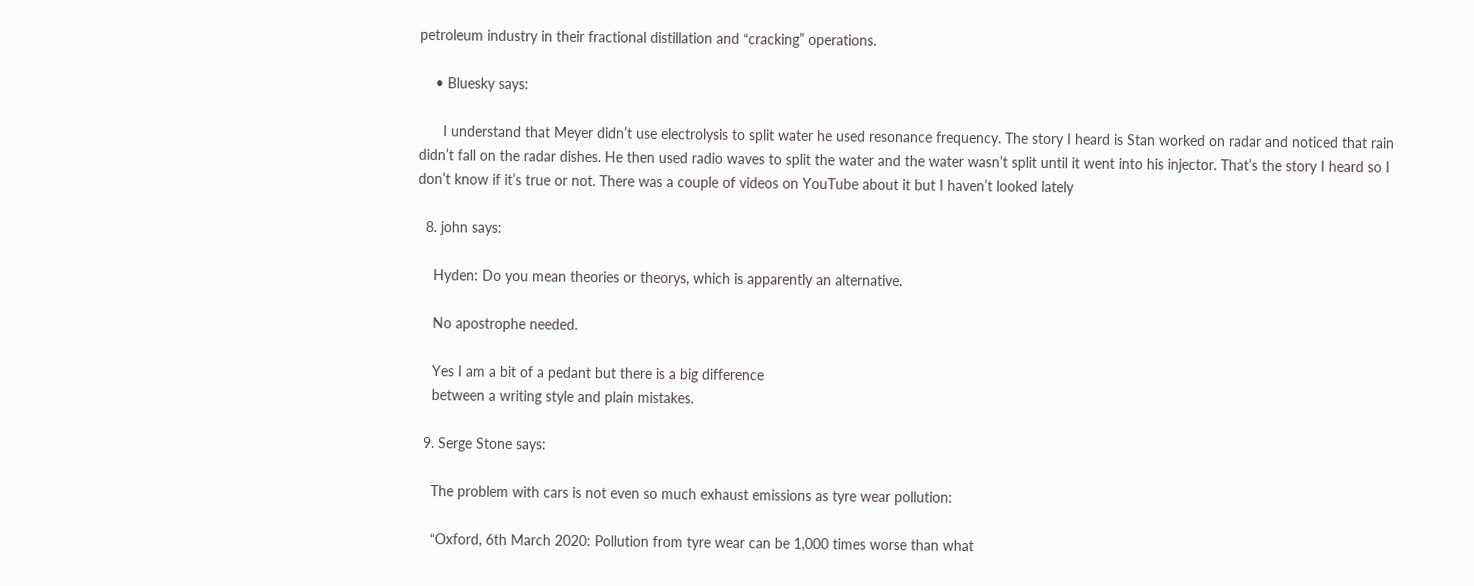petroleum industry in their fractional distillation and “cracking” operations.

    • Bluesky says:

      I understand that Meyer didn’t use electrolysis to split water he used resonance frequency. The story I heard is Stan worked on radar and noticed that rain didn’t fall on the radar dishes. He then used radio waves to split the water and the water wasn’t split until it went into his injector. That’s the story I heard so I don’t know if it’s true or not. There was a couple of videos on YouTube about it but I haven’t looked lately

  8. john says:

    Hyden: Do you mean theories or theorys, which is apparently an alternative.

    No apostrophe needed.

    Yes I am a bit of a pedant but there is a big difference
    between a writing style and plain mistakes.

  9. Serge Stone says:

    The problem with cars is not even so much exhaust emissions as tyre wear pollution:

    “Oxford, 6th March 2020: Pollution from tyre wear can be 1,000 times worse than what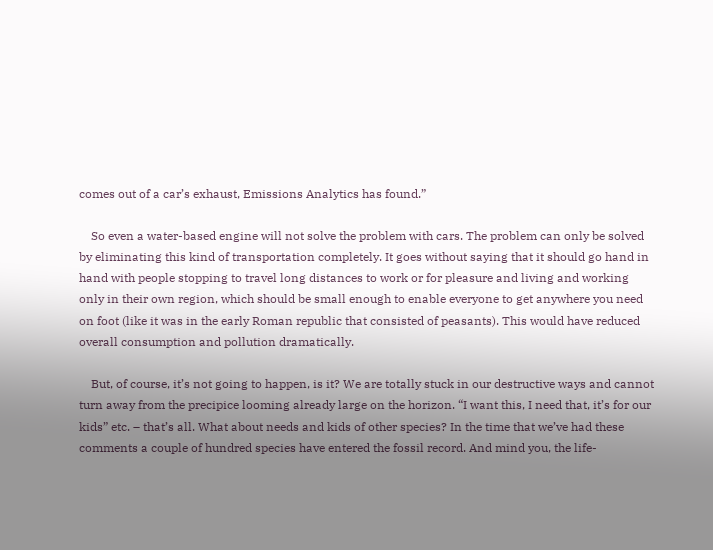comes out of a car’s exhaust, Emissions Analytics has found.”

    So even a water-based engine will not solve the problem with cars. The problem can only be solved by eliminating this kind of transportation completely. It goes without saying that it should go hand in hand with people stopping to travel long distances to work or for pleasure and living and working only in their own region, which should be small enough to enable everyone to get anywhere you need on foot (like it was in the early Roman republic that consisted of peasants). This would have reduced overall consumption and pollution dramatically.

    But, of course, it’s not going to happen, is it? We are totally stuck in our destructive ways and cannot turn away from the precipice looming already large on the horizon. “I want this, I need that, it’s for our kids” etc. – that’s all. What about needs and kids of other species? In the time that we’ve had these comments a couple of hundred species have entered the fossil record. And mind you, the life-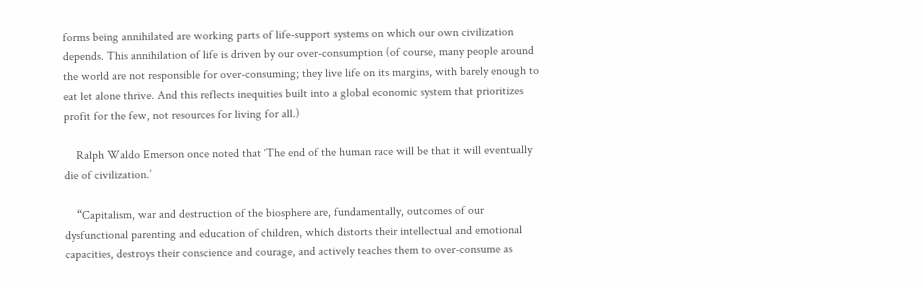forms being annihilated are working parts of life-support systems on which our own civilization depends. This annihilation of life is driven by our over-consumption (of course, many people around the world are not responsible for over-consuming; they live life on its margins, with barely enough to eat let alone thrive. And this reflects inequities built into a global economic system that prioritizes profit for the few, not resources for living for all.)

    Ralph Waldo Emerson once noted that ‘The end of the human race will be that it will eventually die of civilization.’

    “Capitalism, war and destruction of the biosphere are, fundamentally, outcomes of our dysfunctional parenting and education of children, which distorts their intellectual and emotional capacities, destroys their conscience and courage, and actively teaches them to over-consume as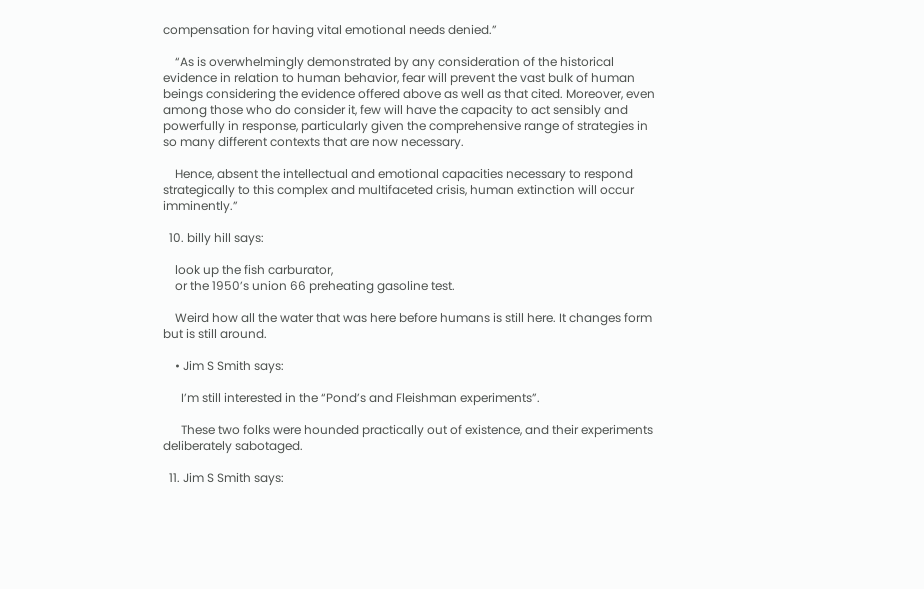compensation for having vital emotional needs denied.”

    “As is overwhelmingly demonstrated by any consideration of the historical evidence in relation to human behavior, fear will prevent the vast bulk of human beings considering the evidence offered above as well as that cited. Moreover, even among those who do consider it, few will have the capacity to act sensibly and powerfully in response, particularly given the comprehensive range of strategies in so many different contexts that are now necessary.

    Hence, absent the intellectual and emotional capacities necessary to respond strategically to this complex and multifaceted crisis, human extinction will occur imminently.”

  10. billy hill says:

    look up the fish carburator,
    or the 1950’s union 66 preheating gasoline test.

    Weird how all the water that was here before humans is still here. It changes form but is still around.

    • Jim S Smith says:

      I’m still interested in the “Pond’s and Fleishman experiments”.

      These two folks were hounded practically out of existence, and their experiments deliberately sabotaged.

  11. Jim S Smith says: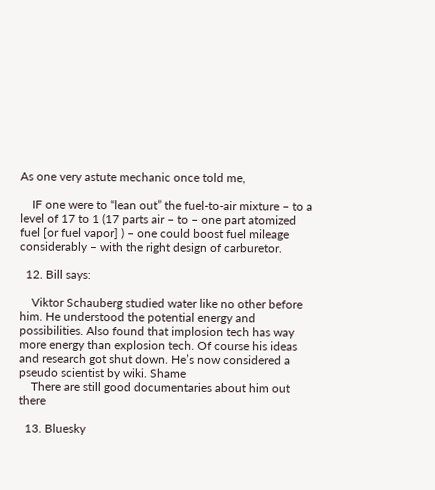As one very astute mechanic once told me,

    IF one were to “lean out” the fuel-to-air mixture – to a level of 17 to 1 (17 parts air – to – one part atomized fuel [or fuel vapor] ) – one could boost fuel mileage considerably – with the right design of carburetor.

  12. Bill says:

    Viktor Schauberg studied water like no other before him. He understood the potential energy and possibilities. Also found that implosion tech has way more energy than explosion tech. Of course his ideas and research got shut down. He’s now considered a pseudo scientist by wiki. Shame
    There are still good documentaries about him out there

  13. Bluesky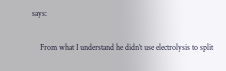says:

    From what I understand he didn’t use electrolysis to split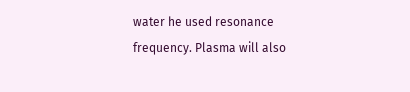water he used resonance frequency. Plasma will also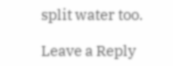split water too.

Leave a Reply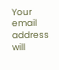Your email address will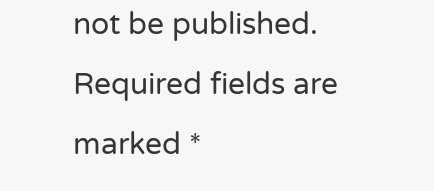not be published. Required fields are marked *